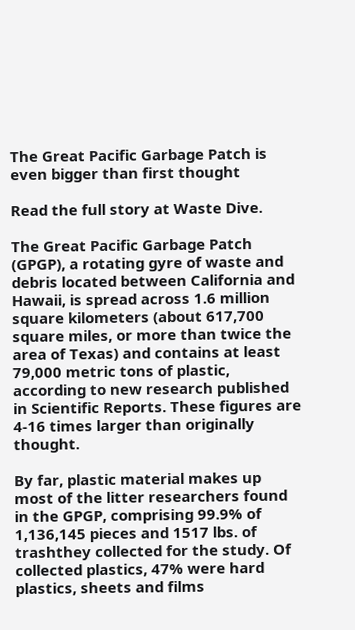The Great Pacific Garbage Patch is even bigger than first thought

Read the full story at Waste Dive.

The Great Pacific Garbage Patch (GPGP), a rotating gyre of waste and debris located between California and Hawaii, is spread across 1.6 million square kilometers (about 617,700 square miles, or more than twice the area of Texas) and contains at least 79,000 metric tons of plastic, according to new research published in Scientific Reports. These figures are 4-16 times larger than originally thought.

By far, plastic material makes up most of the litter researchers found in the GPGP, comprising 99.9% of 1,136,145 pieces and 1517 lbs. of trashthey collected for the study. Of collected plastics, 47% were hard plastics, sheets and films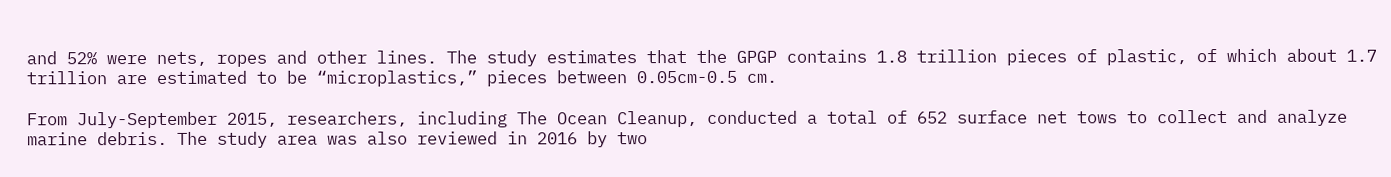and 52% were nets, ropes and other lines. The study estimates that the GPGP contains 1.8 trillion pieces of plastic, of which about 1.7 trillion are estimated to be “microplastics,” pieces between 0.05cm-0.5 cm.

From July-September 2015, researchers, including The Ocean Cleanup, conducted a total of 652 surface net tows to collect and analyze marine debris. The study area was also reviewed in 2016 by two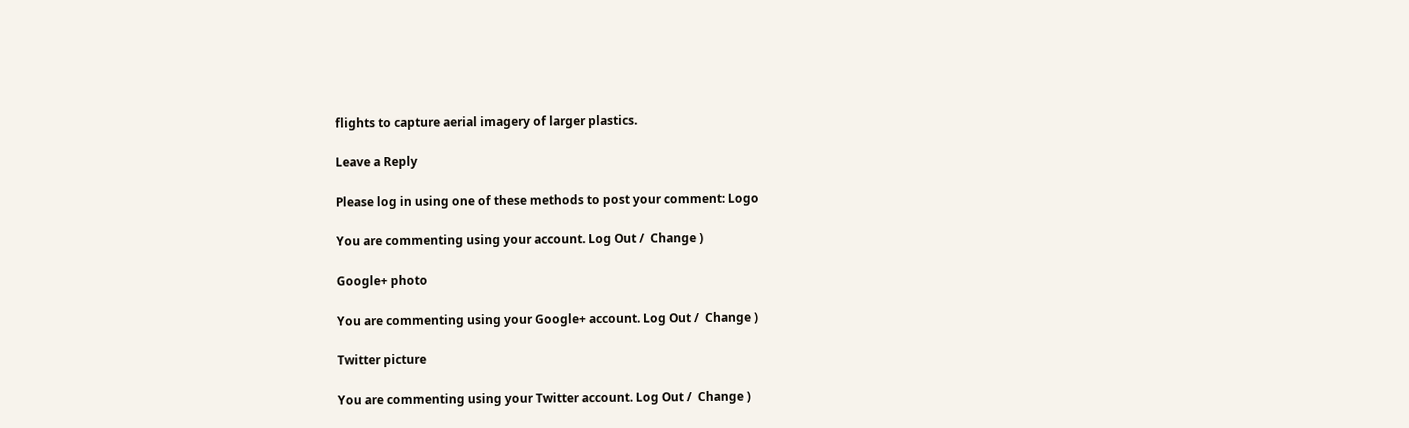flights to capture aerial imagery of larger plastics.

Leave a Reply

Please log in using one of these methods to post your comment: Logo

You are commenting using your account. Log Out /  Change )

Google+ photo

You are commenting using your Google+ account. Log Out /  Change )

Twitter picture

You are commenting using your Twitter account. Log Out /  Change )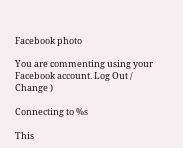Facebook photo

You are commenting using your Facebook account. Log Out /  Change )

Connecting to %s

This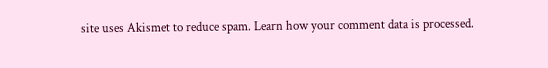site uses Akismet to reduce spam. Learn how your comment data is processed.